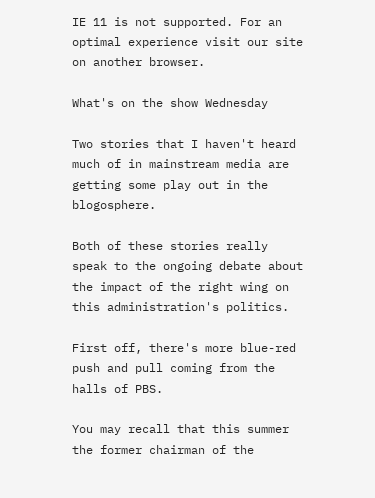IE 11 is not supported. For an optimal experience visit our site on another browser.

What's on the show Wednesday

Two stories that I haven't heard much of in mainstream media are getting some play out in the blogosphere.

Both of these stories really speak to the ongoing debate about the impact of the right wing on this administration's politics.

First off, there's more blue-red push and pull coming from the halls of PBS.

You may recall that this summer the former chairman of the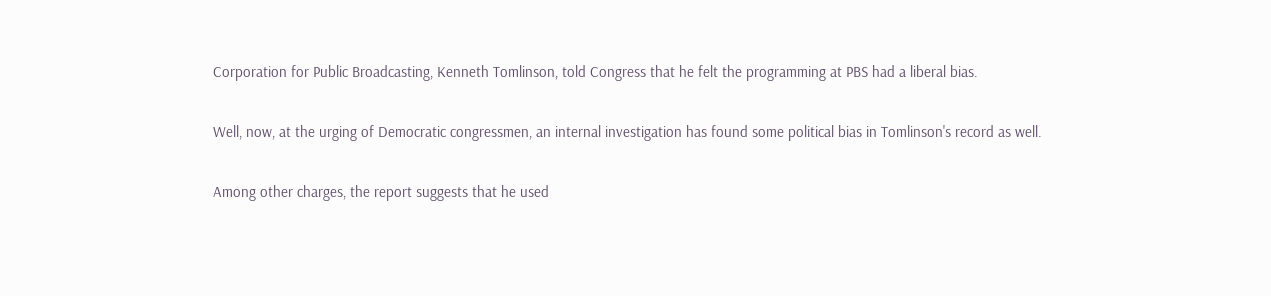Corporation for Public Broadcasting, Kenneth Tomlinson, told Congress that he felt the programming at PBS had a liberal bias.

Well, now, at the urging of Democratic congressmen, an internal investigation has found some political bias in Tomlinson's record as well.

Among other charges, the report suggests that he used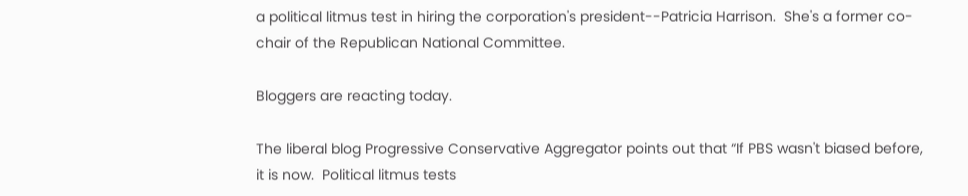a political litmus test in hiring the corporation's president--Patricia Harrison.  She's a former co-chair of the Republican National Committee.

Bloggers are reacting today.

The liberal blog Progressive Conservative Aggregator points out that “If PBS wasn't biased before, it is now.  Political litmus tests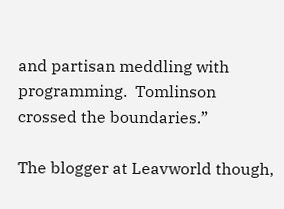and partisan meddling with programming.  Tomlinson crossed the boundaries.”

The blogger at Leavworld though,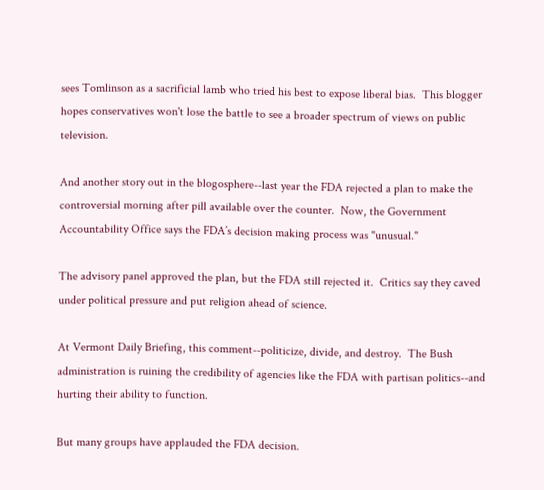sees Tomlinson as a sacrificial lamb who tried his best to expose liberal bias.  This blogger hopes conservatives won't lose the battle to see a broader spectrum of views on public television.

And another story out in the blogosphere--last year the FDA rejected a plan to make the controversial morning after pill available over the counter.  Now, the Government Accountability Office says the FDA’s decision making process was "unusual."

The advisory panel approved the plan, but the FDA still rejected it.  Critics say they caved under political pressure and put religion ahead of science.

At Vermont Daily Briefing, this comment--politicize, divide, and destroy.  The Bush administration is ruining the credibility of agencies like the FDA with partisan politics--and hurting their ability to function.

But many groups have applauded the FDA decision.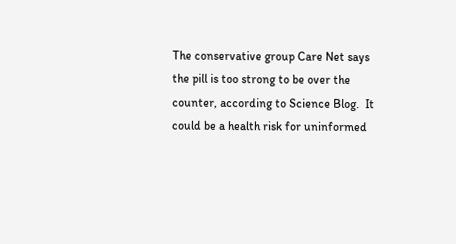The conservative group Care Net says the pill is too strong to be over the counter, according to Science Blog.  It could be a health risk for uninformed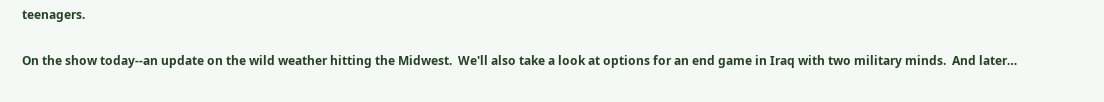teenagers.

On the show today--an update on the wild weather hitting the Midwest.  We'll also take a look at options for an end game in Iraq with two military minds.  And later…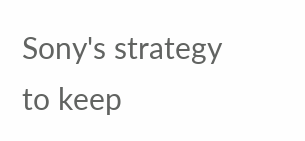Sony's strategy to keep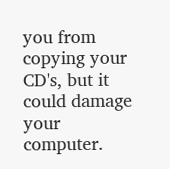you from copying your CD's, but it could damage your computer.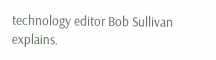technology editor Bob Sullivan explains.